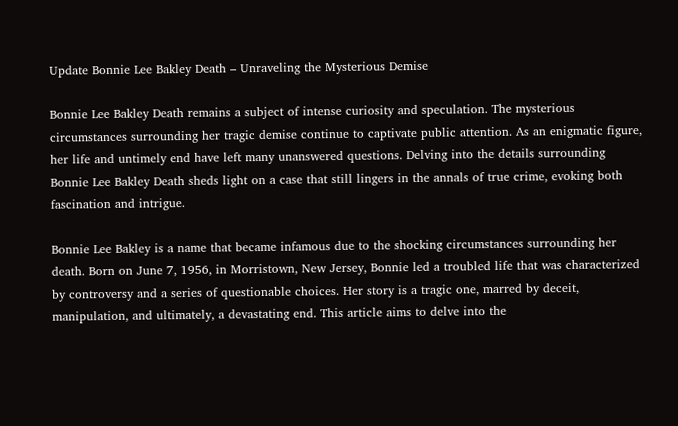Update Bonnie Lee Bakley Death – Unraveling the Mysterious Demise

Bonnie Lee Bakley Death remains a subject of intense curiosity and speculation. The mysterious circumstances surrounding her tragic demise continue to captivate public attention. As an enigmatic figure, her life and untimely end have left many unanswered questions. Delving into the details surrounding Bonnie Lee Bakley Death sheds light on a case that still lingers in the annals of true crime, evoking both fascination and intrigue.

Bonnie Lee Bakley is a name that became infamous due to the shocking circumstances surrounding her death. Born on June 7, 1956, in Morristown, New Jersey, Bonnie led a troubled life that was characterized by controversy and a series of questionable choices. Her story is a tragic one, marred by deceit, manipulation, and ultimately, a devastating end. This article aims to delve into the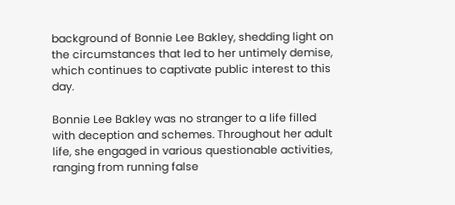background of Bonnie Lee Bakley, shedding light on the circumstances that led to her untimely demise, which continues to captivate public interest to this day.

Bonnie Lee Bakley was no stranger to a life filled with deception and schemes. Throughout her adult life, she engaged in various questionable activities, ranging from running false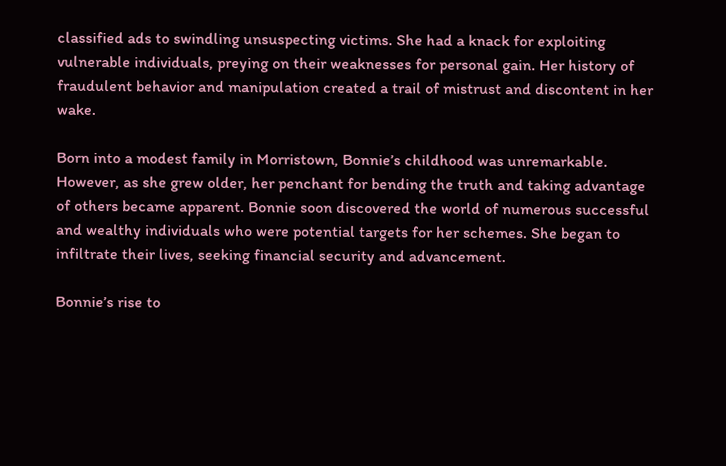classified ads to swindling unsuspecting victims. She had a knack for exploiting vulnerable individuals, preying on their weaknesses for personal gain. Her history of fraudulent behavior and manipulation created a trail of mistrust and discontent in her wake.

Born into a modest family in Morristown, Bonnie’s childhood was unremarkable. However, as she grew older, her penchant for bending the truth and taking advantage of others became apparent. Bonnie soon discovered the world of numerous successful and wealthy individuals who were potential targets for her schemes. She began to infiltrate their lives, seeking financial security and advancement.

Bonnie’s rise to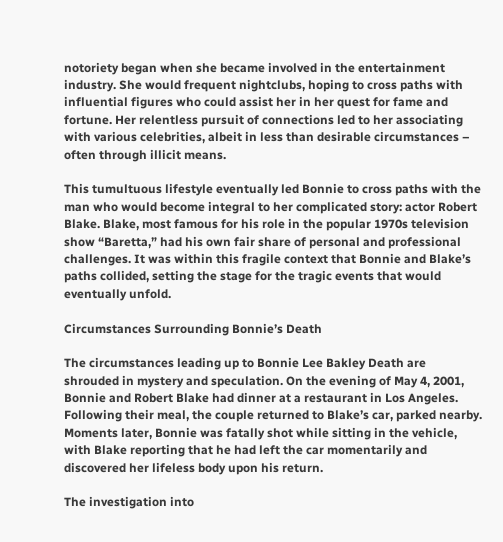notoriety began when she became involved in the entertainment industry. She would frequent nightclubs, hoping to cross paths with influential figures who could assist her in her quest for fame and fortune. Her relentless pursuit of connections led to her associating with various celebrities, albeit in less than desirable circumstances – often through illicit means.

This tumultuous lifestyle eventually led Bonnie to cross paths with the man who would become integral to her complicated story: actor Robert Blake. Blake, most famous for his role in the popular 1970s television show “Baretta,” had his own fair share of personal and professional challenges. It was within this fragile context that Bonnie and Blake’s paths collided, setting the stage for the tragic events that would eventually unfold.

Circumstances Surrounding Bonnie’s Death

The circumstances leading up to Bonnie Lee Bakley Death are shrouded in mystery and speculation. On the evening of May 4, 2001, Bonnie and Robert Blake had dinner at a restaurant in Los Angeles. Following their meal, the couple returned to Blake’s car, parked nearby. Moments later, Bonnie was fatally shot while sitting in the vehicle, with Blake reporting that he had left the car momentarily and discovered her lifeless body upon his return.

The investigation into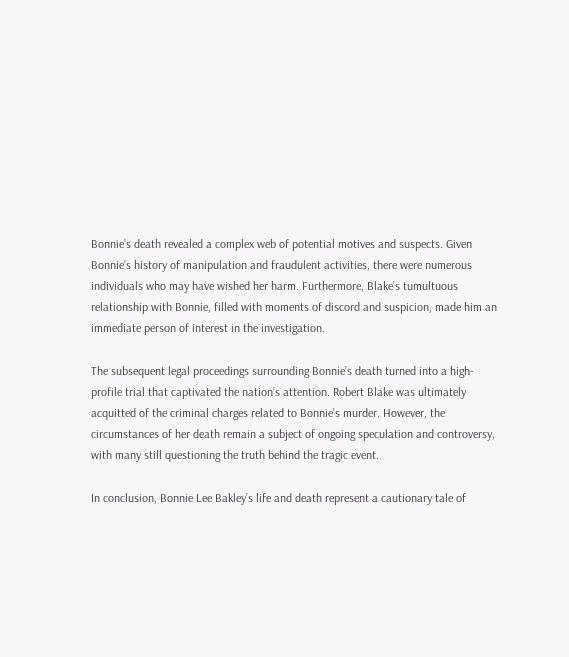Bonnie’s death revealed a complex web of potential motives and suspects. Given Bonnie’s history of manipulation and fraudulent activities, there were numerous individuals who may have wished her harm. Furthermore, Blake’s tumultuous relationship with Bonnie, filled with moments of discord and suspicion, made him an immediate person of interest in the investigation.

The subsequent legal proceedings surrounding Bonnie’s death turned into a high-profile trial that captivated the nation’s attention. Robert Blake was ultimately acquitted of the criminal charges related to Bonnie’s murder. However, the circumstances of her death remain a subject of ongoing speculation and controversy, with many still questioning the truth behind the tragic event.

In conclusion, Bonnie Lee Bakley’s life and death represent a cautionary tale of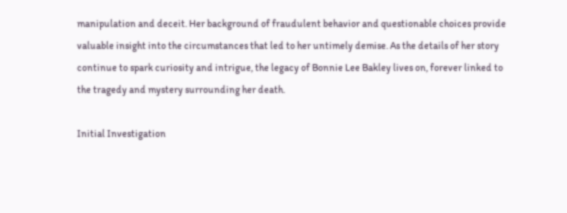manipulation and deceit. Her background of fraudulent behavior and questionable choices provide valuable insight into the circumstances that led to her untimely demise. As the details of her story continue to spark curiosity and intrigue, the legacy of Bonnie Lee Bakley lives on, forever linked to the tragedy and mystery surrounding her death.

Initial Investigation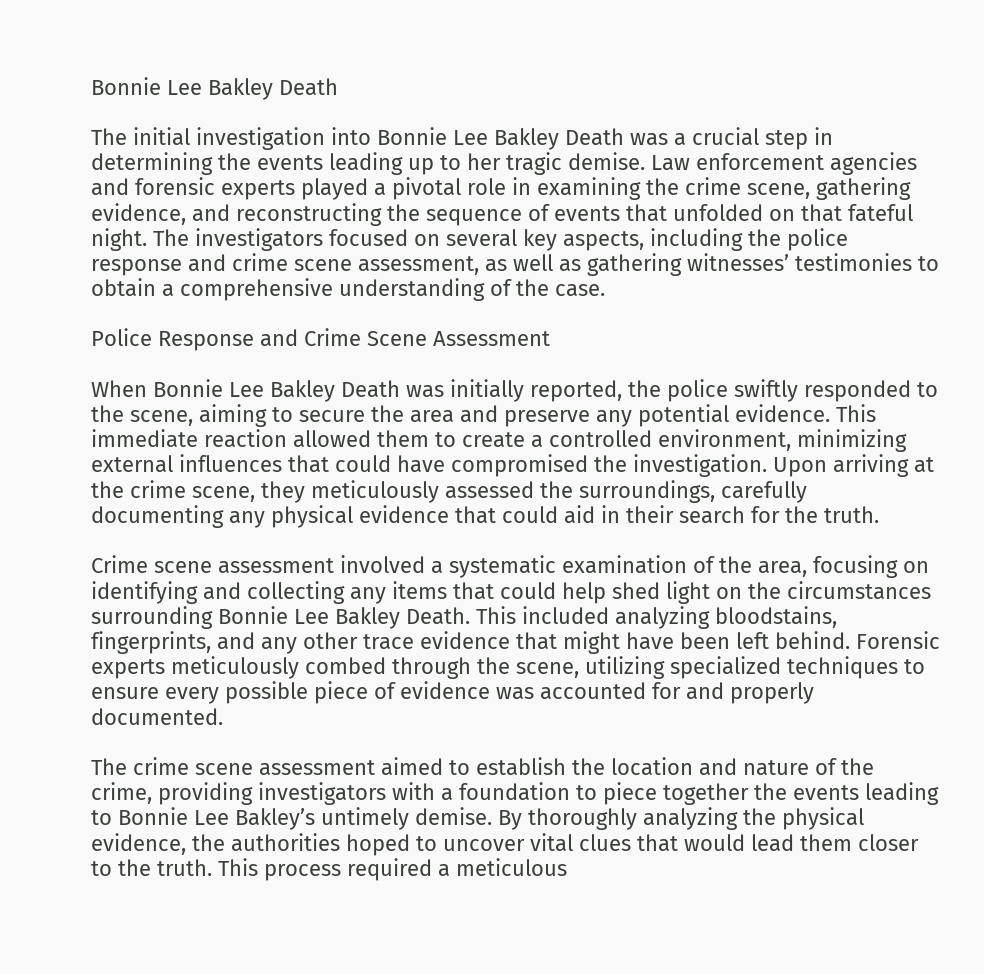Bonnie Lee Bakley Death

The initial investigation into Bonnie Lee Bakley Death was a crucial step in determining the events leading up to her tragic demise. Law enforcement agencies and forensic experts played a pivotal role in examining the crime scene, gathering evidence, and reconstructing the sequence of events that unfolded on that fateful night. The investigators focused on several key aspects, including the police response and crime scene assessment, as well as gathering witnesses’ testimonies to obtain a comprehensive understanding of the case.

Police Response and Crime Scene Assessment

When Bonnie Lee Bakley Death was initially reported, the police swiftly responded to the scene, aiming to secure the area and preserve any potential evidence. This immediate reaction allowed them to create a controlled environment, minimizing external influences that could have compromised the investigation. Upon arriving at the crime scene, they meticulously assessed the surroundings, carefully documenting any physical evidence that could aid in their search for the truth.

Crime scene assessment involved a systematic examination of the area, focusing on identifying and collecting any items that could help shed light on the circumstances surrounding Bonnie Lee Bakley Death. This included analyzing bloodstains, fingerprints, and any other trace evidence that might have been left behind. Forensic experts meticulously combed through the scene, utilizing specialized techniques to ensure every possible piece of evidence was accounted for and properly documented.

The crime scene assessment aimed to establish the location and nature of the crime, providing investigators with a foundation to piece together the events leading to Bonnie Lee Bakley’s untimely demise. By thoroughly analyzing the physical evidence, the authorities hoped to uncover vital clues that would lead them closer to the truth. This process required a meticulous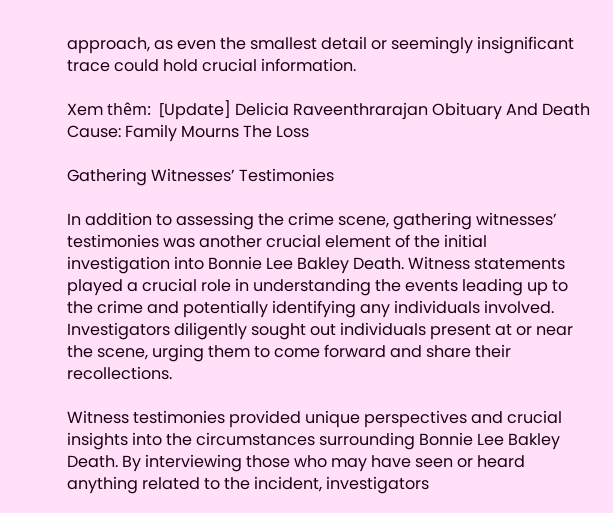approach, as even the smallest detail or seemingly insignificant trace could hold crucial information.

Xem thêm:  [Update] Delicia Raveenthrarajan Obituary And Death Cause: Family Mourns The Loss

Gathering Witnesses’ Testimonies

In addition to assessing the crime scene, gathering witnesses’ testimonies was another crucial element of the initial investigation into Bonnie Lee Bakley Death. Witness statements played a crucial role in understanding the events leading up to the crime and potentially identifying any individuals involved. Investigators diligently sought out individuals present at or near the scene, urging them to come forward and share their recollections.

Witness testimonies provided unique perspectives and crucial insights into the circumstances surrounding Bonnie Lee Bakley Death. By interviewing those who may have seen or heard anything related to the incident, investigators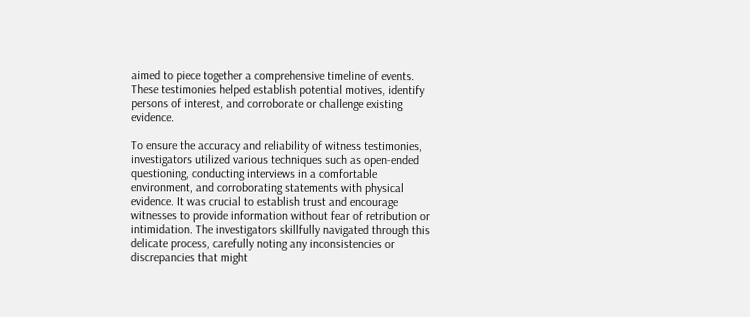aimed to piece together a comprehensive timeline of events. These testimonies helped establish potential motives, identify persons of interest, and corroborate or challenge existing evidence.

To ensure the accuracy and reliability of witness testimonies, investigators utilized various techniques such as open-ended questioning, conducting interviews in a comfortable environment, and corroborating statements with physical evidence. It was crucial to establish trust and encourage witnesses to provide information without fear of retribution or intimidation. The investigators skillfully navigated through this delicate process, carefully noting any inconsistencies or discrepancies that might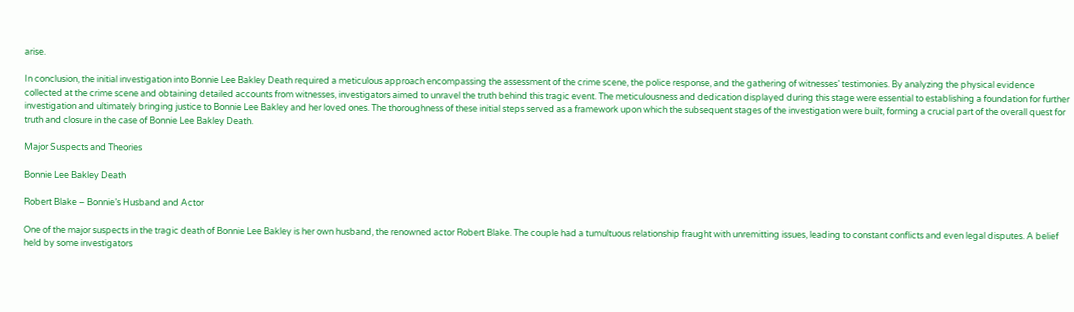arise.

In conclusion, the initial investigation into Bonnie Lee Bakley Death required a meticulous approach encompassing the assessment of the crime scene, the police response, and the gathering of witnesses’ testimonies. By analyzing the physical evidence collected at the crime scene and obtaining detailed accounts from witnesses, investigators aimed to unravel the truth behind this tragic event. The meticulousness and dedication displayed during this stage were essential to establishing a foundation for further investigation and ultimately bringing justice to Bonnie Lee Bakley and her loved ones. The thoroughness of these initial steps served as a framework upon which the subsequent stages of the investigation were built, forming a crucial part of the overall quest for truth and closure in the case of Bonnie Lee Bakley Death.

Major Suspects and Theories

Bonnie Lee Bakley Death

Robert Blake – Bonnie’s Husband and Actor

One of the major suspects in the tragic death of Bonnie Lee Bakley is her own husband, the renowned actor Robert Blake. The couple had a tumultuous relationship fraught with unremitting issues, leading to constant conflicts and even legal disputes. A belief held by some investigators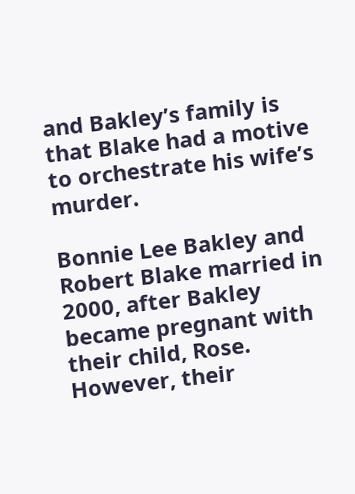and Bakley’s family is that Blake had a motive to orchestrate his wife’s murder.

Bonnie Lee Bakley and Robert Blake married in 2000, after Bakley became pregnant with their child, Rose. However, their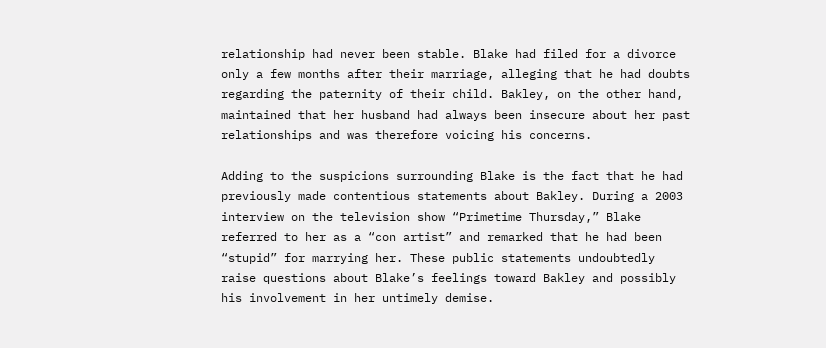relationship had never been stable. Blake had filed for a divorce only a few months after their marriage, alleging that he had doubts regarding the paternity of their child. Bakley, on the other hand, maintained that her husband had always been insecure about her past relationships and was therefore voicing his concerns.

Adding to the suspicions surrounding Blake is the fact that he had previously made contentious statements about Bakley. During a 2003 interview on the television show “Primetime Thursday,” Blake referred to her as a “con artist” and remarked that he had been “stupid” for marrying her. These public statements undoubtedly raise questions about Blake’s feelings toward Bakley and possibly his involvement in her untimely demise.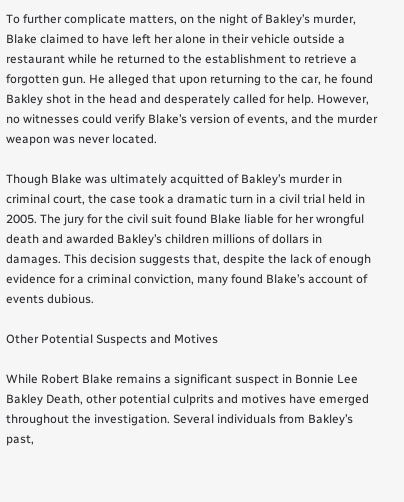To further complicate matters, on the night of Bakley’s murder, Blake claimed to have left her alone in their vehicle outside a restaurant while he returned to the establishment to retrieve a forgotten gun. He alleged that upon returning to the car, he found Bakley shot in the head and desperately called for help. However, no witnesses could verify Blake’s version of events, and the murder weapon was never located.

Though Blake was ultimately acquitted of Bakley’s murder in criminal court, the case took a dramatic turn in a civil trial held in 2005. The jury for the civil suit found Blake liable for her wrongful death and awarded Bakley’s children millions of dollars in damages. This decision suggests that, despite the lack of enough evidence for a criminal conviction, many found Blake’s account of events dubious.

Other Potential Suspects and Motives

While Robert Blake remains a significant suspect in Bonnie Lee Bakley Death, other potential culprits and motives have emerged throughout the investigation. Several individuals from Bakley’s past,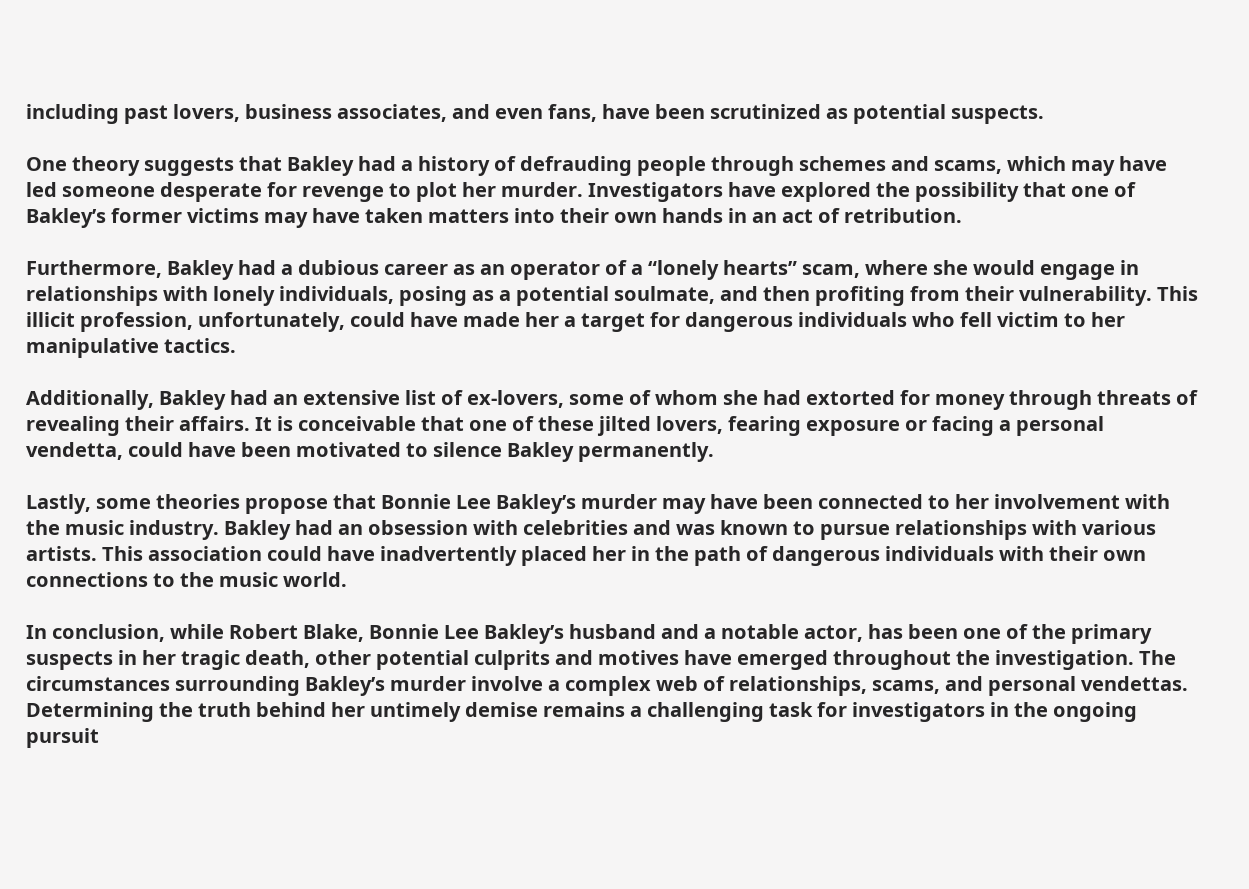including past lovers, business associates, and even fans, have been scrutinized as potential suspects.

One theory suggests that Bakley had a history of defrauding people through schemes and scams, which may have led someone desperate for revenge to plot her murder. Investigators have explored the possibility that one of Bakley’s former victims may have taken matters into their own hands in an act of retribution.

Furthermore, Bakley had a dubious career as an operator of a “lonely hearts” scam, where she would engage in relationships with lonely individuals, posing as a potential soulmate, and then profiting from their vulnerability. This illicit profession, unfortunately, could have made her a target for dangerous individuals who fell victim to her manipulative tactics.

Additionally, Bakley had an extensive list of ex-lovers, some of whom she had extorted for money through threats of revealing their affairs. It is conceivable that one of these jilted lovers, fearing exposure or facing a personal vendetta, could have been motivated to silence Bakley permanently.

Lastly, some theories propose that Bonnie Lee Bakley’s murder may have been connected to her involvement with the music industry. Bakley had an obsession with celebrities and was known to pursue relationships with various artists. This association could have inadvertently placed her in the path of dangerous individuals with their own connections to the music world.

In conclusion, while Robert Blake, Bonnie Lee Bakley’s husband and a notable actor, has been one of the primary suspects in her tragic death, other potential culprits and motives have emerged throughout the investigation. The circumstances surrounding Bakley’s murder involve a complex web of relationships, scams, and personal vendettas. Determining the truth behind her untimely demise remains a challenging task for investigators in the ongoing pursuit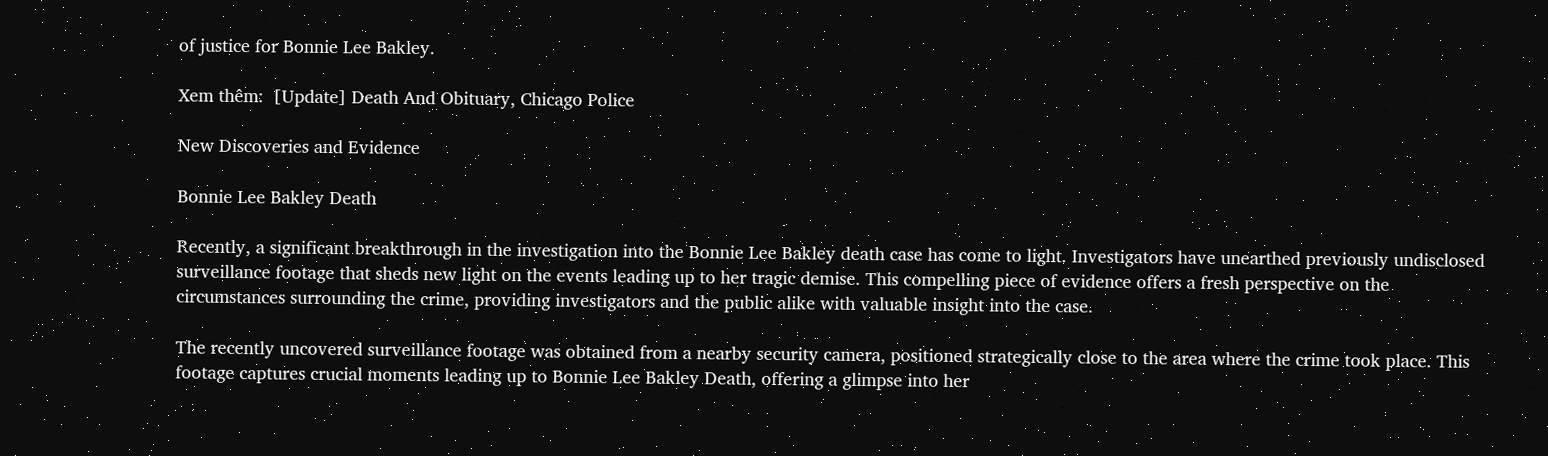of justice for Bonnie Lee Bakley.

Xem thêm:  [Update] Death And Obituary, Chicago Police

New Discoveries and Evidence

Bonnie Lee Bakley Death

Recently, a significant breakthrough in the investigation into the Bonnie Lee Bakley death case has come to light. Investigators have unearthed previously undisclosed surveillance footage that sheds new light on the events leading up to her tragic demise. This compelling piece of evidence offers a fresh perspective on the circumstances surrounding the crime, providing investigators and the public alike with valuable insight into the case.

The recently uncovered surveillance footage was obtained from a nearby security camera, positioned strategically close to the area where the crime took place. This footage captures crucial moments leading up to Bonnie Lee Bakley Death, offering a glimpse into her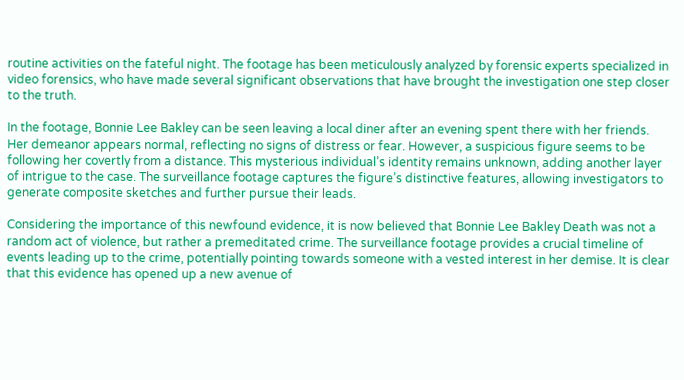routine activities on the fateful night. The footage has been meticulously analyzed by forensic experts specialized in video forensics, who have made several significant observations that have brought the investigation one step closer to the truth.

In the footage, Bonnie Lee Bakley can be seen leaving a local diner after an evening spent there with her friends. Her demeanor appears normal, reflecting no signs of distress or fear. However, a suspicious figure seems to be following her covertly from a distance. This mysterious individual’s identity remains unknown, adding another layer of intrigue to the case. The surveillance footage captures the figure’s distinctive features, allowing investigators to generate composite sketches and further pursue their leads.

Considering the importance of this newfound evidence, it is now believed that Bonnie Lee Bakley Death was not a random act of violence, but rather a premeditated crime. The surveillance footage provides a crucial timeline of events leading up to the crime, potentially pointing towards someone with a vested interest in her demise. It is clear that this evidence has opened up a new avenue of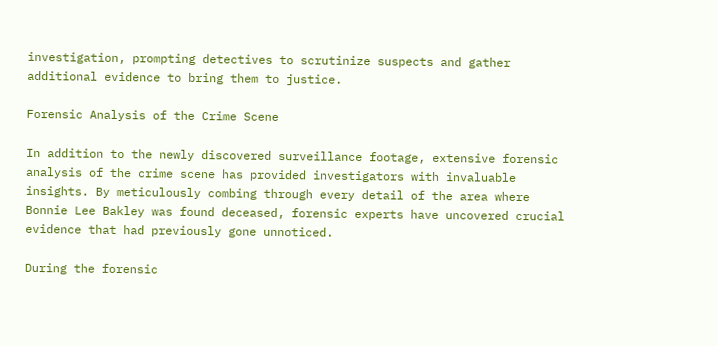investigation, prompting detectives to scrutinize suspects and gather additional evidence to bring them to justice.

Forensic Analysis of the Crime Scene

In addition to the newly discovered surveillance footage, extensive forensic analysis of the crime scene has provided investigators with invaluable insights. By meticulously combing through every detail of the area where Bonnie Lee Bakley was found deceased, forensic experts have uncovered crucial evidence that had previously gone unnoticed.

During the forensic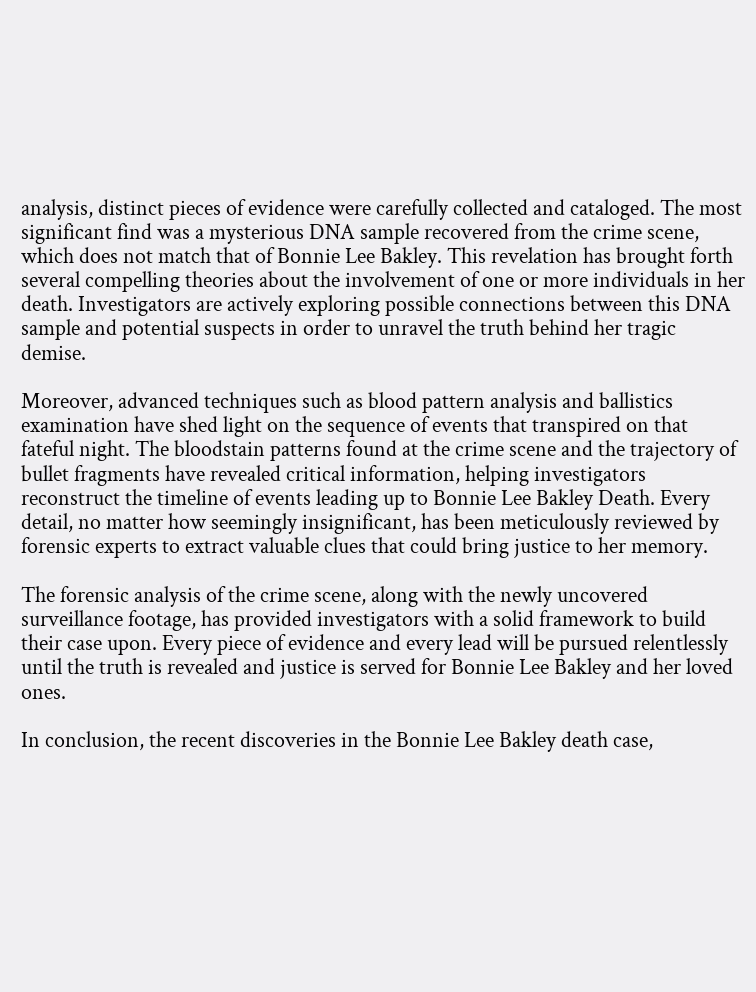analysis, distinct pieces of evidence were carefully collected and cataloged. The most significant find was a mysterious DNA sample recovered from the crime scene, which does not match that of Bonnie Lee Bakley. This revelation has brought forth several compelling theories about the involvement of one or more individuals in her death. Investigators are actively exploring possible connections between this DNA sample and potential suspects in order to unravel the truth behind her tragic demise.

Moreover, advanced techniques such as blood pattern analysis and ballistics examination have shed light on the sequence of events that transpired on that fateful night. The bloodstain patterns found at the crime scene and the trajectory of bullet fragments have revealed critical information, helping investigators reconstruct the timeline of events leading up to Bonnie Lee Bakley Death. Every detail, no matter how seemingly insignificant, has been meticulously reviewed by forensic experts to extract valuable clues that could bring justice to her memory.

The forensic analysis of the crime scene, along with the newly uncovered surveillance footage, has provided investigators with a solid framework to build their case upon. Every piece of evidence and every lead will be pursued relentlessly until the truth is revealed and justice is served for Bonnie Lee Bakley and her loved ones.

In conclusion, the recent discoveries in the Bonnie Lee Bakley death case,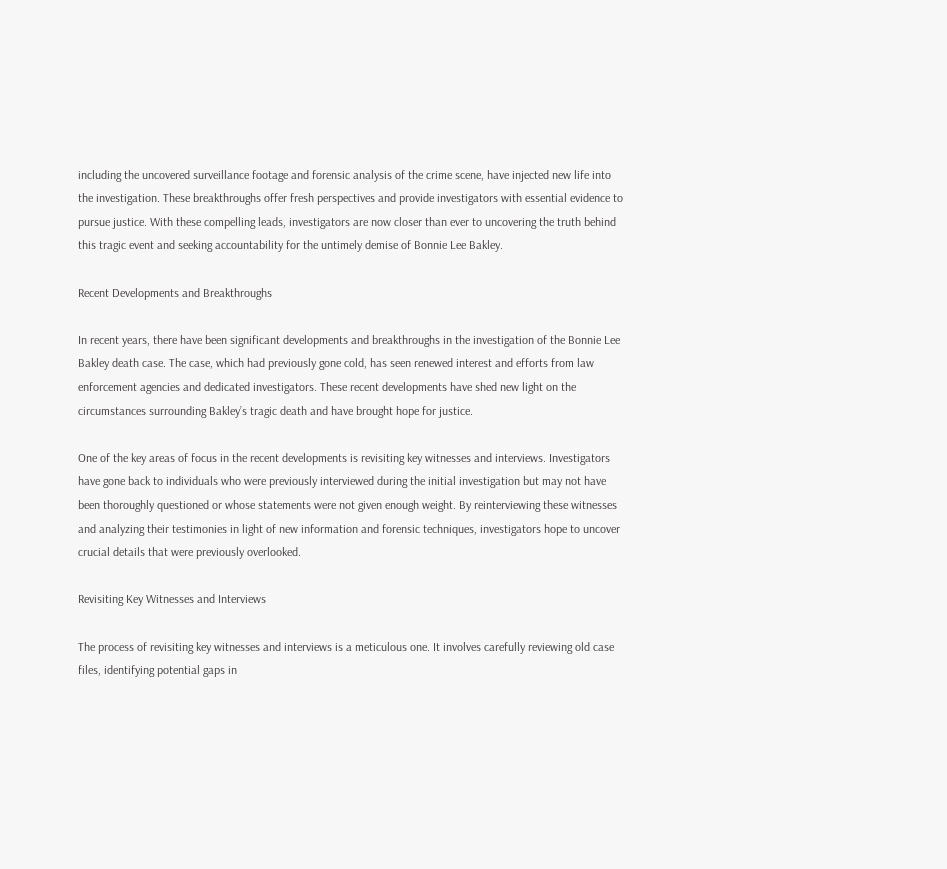including the uncovered surveillance footage and forensic analysis of the crime scene, have injected new life into the investigation. These breakthroughs offer fresh perspectives and provide investigators with essential evidence to pursue justice. With these compelling leads, investigators are now closer than ever to uncovering the truth behind this tragic event and seeking accountability for the untimely demise of Bonnie Lee Bakley.

Recent Developments and Breakthroughs

In recent years, there have been significant developments and breakthroughs in the investigation of the Bonnie Lee Bakley death case. The case, which had previously gone cold, has seen renewed interest and efforts from law enforcement agencies and dedicated investigators. These recent developments have shed new light on the circumstances surrounding Bakley’s tragic death and have brought hope for justice.

One of the key areas of focus in the recent developments is revisiting key witnesses and interviews. Investigators have gone back to individuals who were previously interviewed during the initial investigation but may not have been thoroughly questioned or whose statements were not given enough weight. By reinterviewing these witnesses and analyzing their testimonies in light of new information and forensic techniques, investigators hope to uncover crucial details that were previously overlooked.

Revisiting Key Witnesses and Interviews

The process of revisiting key witnesses and interviews is a meticulous one. It involves carefully reviewing old case files, identifying potential gaps in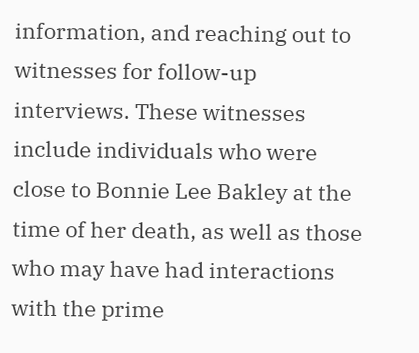information, and reaching out to witnesses for follow-up interviews. These witnesses include individuals who were close to Bonnie Lee Bakley at the time of her death, as well as those who may have had interactions with the prime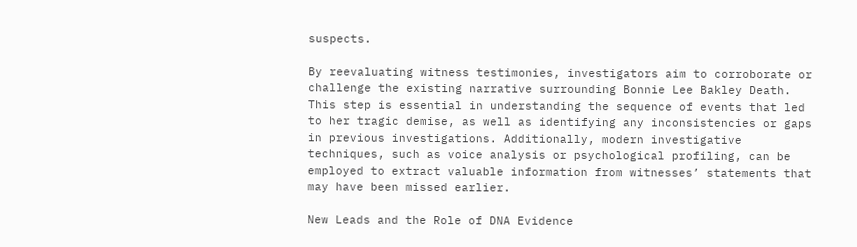suspects.

By reevaluating witness testimonies, investigators aim to corroborate or challenge the existing narrative surrounding Bonnie Lee Bakley Death. This step is essential in understanding the sequence of events that led to her tragic demise, as well as identifying any inconsistencies or gaps in previous investigations. Additionally, modern investigative techniques, such as voice analysis or psychological profiling, can be employed to extract valuable information from witnesses’ statements that may have been missed earlier.

New Leads and the Role of DNA Evidence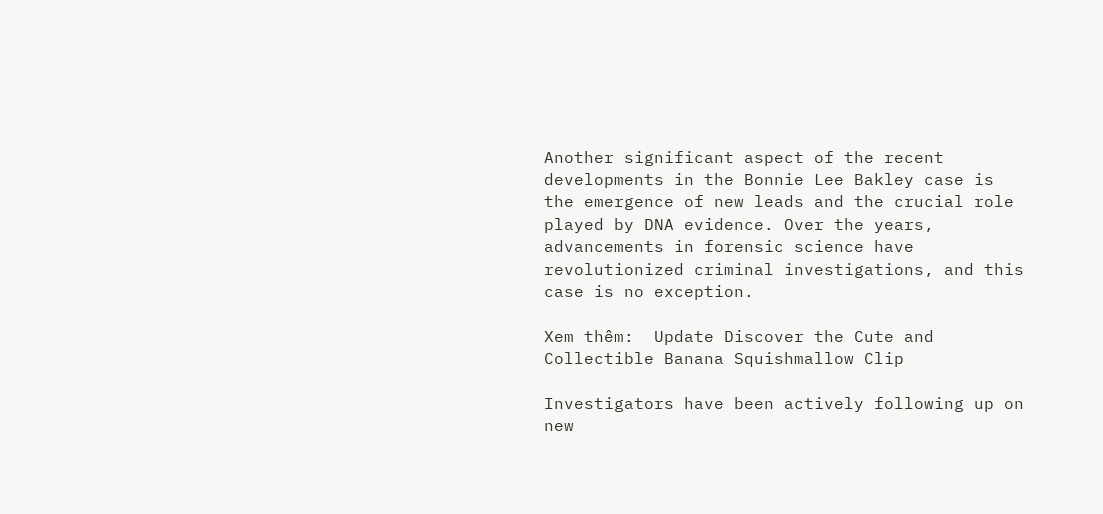Another significant aspect of the recent developments in the Bonnie Lee Bakley case is the emergence of new leads and the crucial role played by DNA evidence. Over the years, advancements in forensic science have revolutionized criminal investigations, and this case is no exception.

Xem thêm:  Update Discover the Cute and Collectible Banana Squishmallow Clip

Investigators have been actively following up on new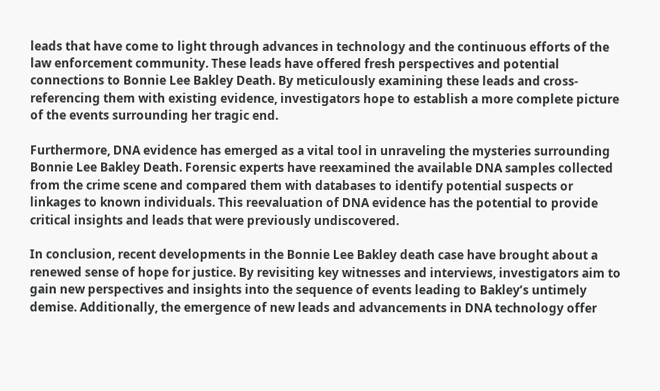leads that have come to light through advances in technology and the continuous efforts of the law enforcement community. These leads have offered fresh perspectives and potential connections to Bonnie Lee Bakley Death. By meticulously examining these leads and cross-referencing them with existing evidence, investigators hope to establish a more complete picture of the events surrounding her tragic end.

Furthermore, DNA evidence has emerged as a vital tool in unraveling the mysteries surrounding Bonnie Lee Bakley Death. Forensic experts have reexamined the available DNA samples collected from the crime scene and compared them with databases to identify potential suspects or linkages to known individuals. This reevaluation of DNA evidence has the potential to provide critical insights and leads that were previously undiscovered.

In conclusion, recent developments in the Bonnie Lee Bakley death case have brought about a renewed sense of hope for justice. By revisiting key witnesses and interviews, investigators aim to gain new perspectives and insights into the sequence of events leading to Bakley’s untimely demise. Additionally, the emergence of new leads and advancements in DNA technology offer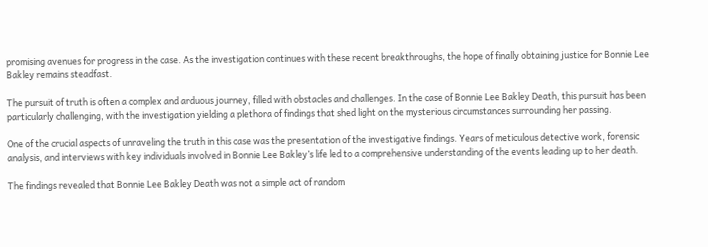promising avenues for progress in the case. As the investigation continues with these recent breakthroughs, the hope of finally obtaining justice for Bonnie Lee Bakley remains steadfast.

The pursuit of truth is often a complex and arduous journey, filled with obstacles and challenges. In the case of Bonnie Lee Bakley Death, this pursuit has been particularly challenging, with the investigation yielding a plethora of findings that shed light on the mysterious circumstances surrounding her passing.

One of the crucial aspects of unraveling the truth in this case was the presentation of the investigative findings. Years of meticulous detective work, forensic analysis, and interviews with key individuals involved in Bonnie Lee Bakley’s life led to a comprehensive understanding of the events leading up to her death.

The findings revealed that Bonnie Lee Bakley Death was not a simple act of random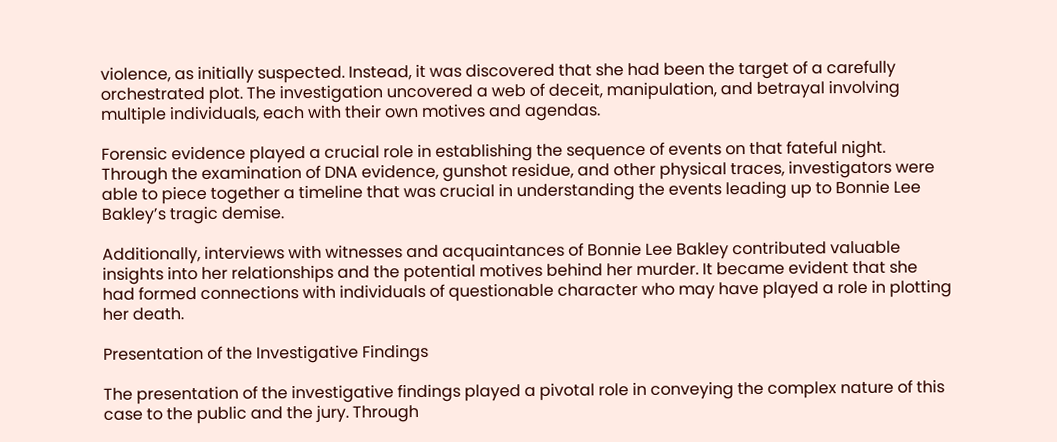violence, as initially suspected. Instead, it was discovered that she had been the target of a carefully orchestrated plot. The investigation uncovered a web of deceit, manipulation, and betrayal involving multiple individuals, each with their own motives and agendas.

Forensic evidence played a crucial role in establishing the sequence of events on that fateful night. Through the examination of DNA evidence, gunshot residue, and other physical traces, investigators were able to piece together a timeline that was crucial in understanding the events leading up to Bonnie Lee Bakley’s tragic demise.

Additionally, interviews with witnesses and acquaintances of Bonnie Lee Bakley contributed valuable insights into her relationships and the potential motives behind her murder. It became evident that she had formed connections with individuals of questionable character who may have played a role in plotting her death.

Presentation of the Investigative Findings

The presentation of the investigative findings played a pivotal role in conveying the complex nature of this case to the public and the jury. Through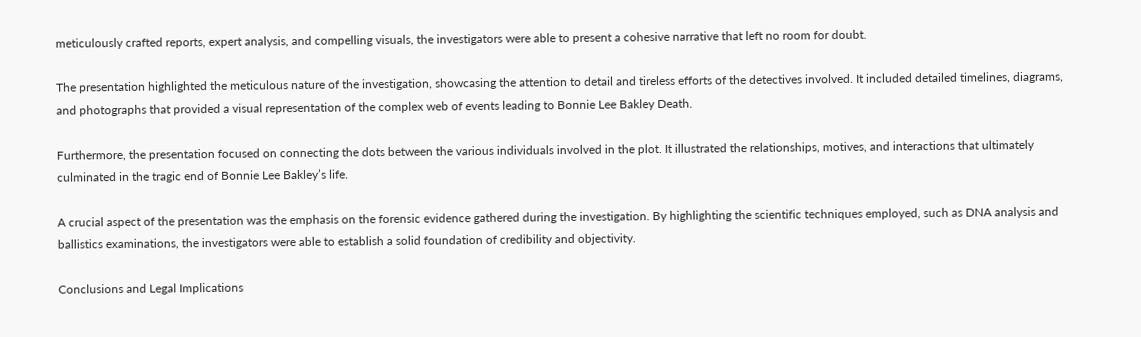meticulously crafted reports, expert analysis, and compelling visuals, the investigators were able to present a cohesive narrative that left no room for doubt.

The presentation highlighted the meticulous nature of the investigation, showcasing the attention to detail and tireless efforts of the detectives involved. It included detailed timelines, diagrams, and photographs that provided a visual representation of the complex web of events leading to Bonnie Lee Bakley Death.

Furthermore, the presentation focused on connecting the dots between the various individuals involved in the plot. It illustrated the relationships, motives, and interactions that ultimately culminated in the tragic end of Bonnie Lee Bakley’s life.

A crucial aspect of the presentation was the emphasis on the forensic evidence gathered during the investigation. By highlighting the scientific techniques employed, such as DNA analysis and ballistics examinations, the investigators were able to establish a solid foundation of credibility and objectivity.

Conclusions and Legal Implications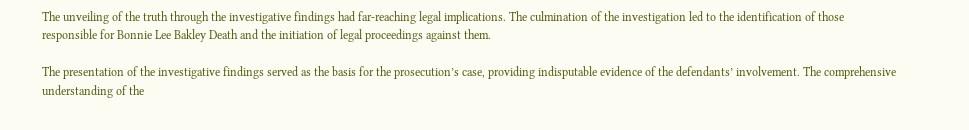The unveiling of the truth through the investigative findings had far-reaching legal implications. The culmination of the investigation led to the identification of those responsible for Bonnie Lee Bakley Death and the initiation of legal proceedings against them.

The presentation of the investigative findings served as the basis for the prosecution’s case, providing indisputable evidence of the defendants’ involvement. The comprehensive understanding of the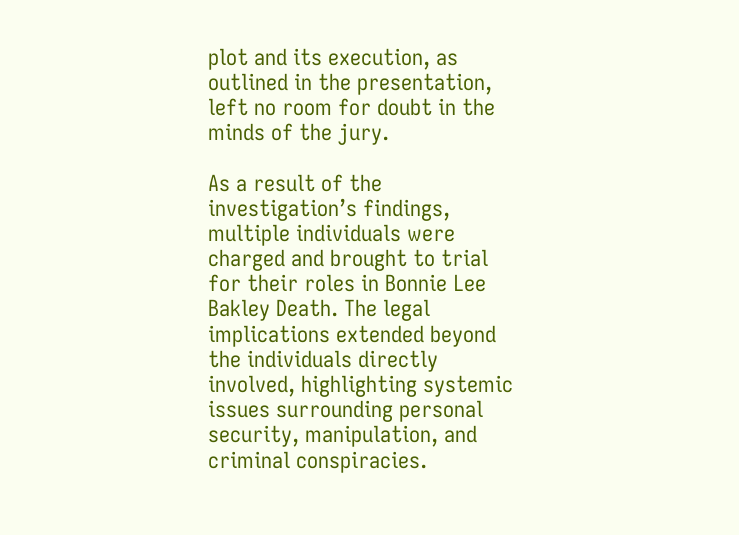plot and its execution, as outlined in the presentation, left no room for doubt in the minds of the jury.

As a result of the investigation’s findings, multiple individuals were charged and brought to trial for their roles in Bonnie Lee Bakley Death. The legal implications extended beyond the individuals directly involved, highlighting systemic issues surrounding personal security, manipulation, and criminal conspiracies.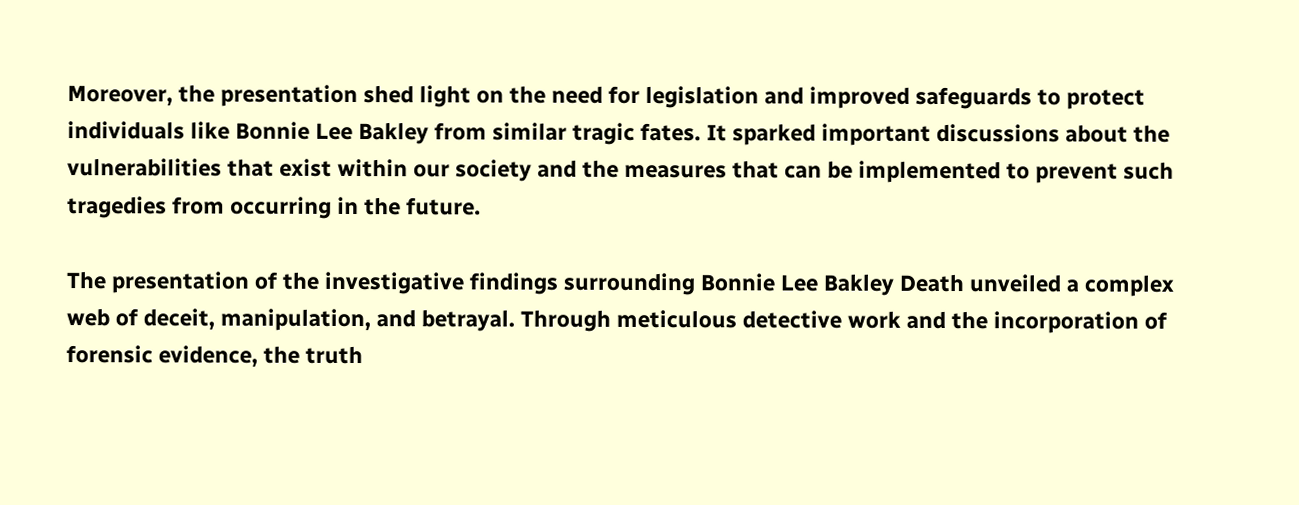Moreover, the presentation shed light on the need for legislation and improved safeguards to protect individuals like Bonnie Lee Bakley from similar tragic fates. It sparked important discussions about the vulnerabilities that exist within our society and the measures that can be implemented to prevent such tragedies from occurring in the future.

The presentation of the investigative findings surrounding Bonnie Lee Bakley Death unveiled a complex web of deceit, manipulation, and betrayal. Through meticulous detective work and the incorporation of forensic evidence, the truth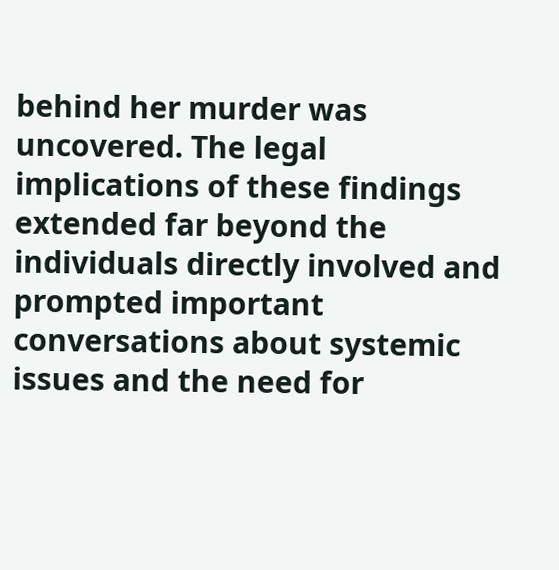behind her murder was uncovered. The legal implications of these findings extended far beyond the individuals directly involved and prompted important conversations about systemic issues and the need for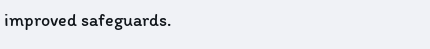improved safeguards.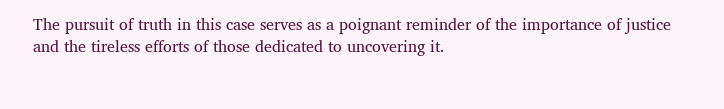The pursuit of truth in this case serves as a poignant reminder of the importance of justice and the tireless efforts of those dedicated to uncovering it.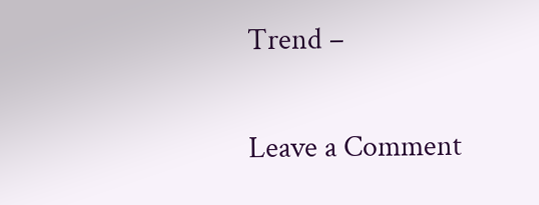Trend –

Leave a Comment